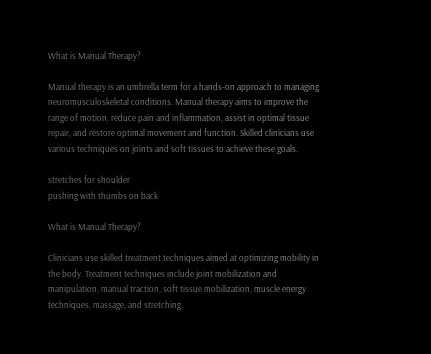What is Manual Therapy?

Manual therapy is an umbrella term for a hands-on approach to managing neuromusculoskeletal conditions. Manual therapy aims to improve the range of motion, reduce pain and inflammation, assist in optimal tissue repair, and restore optimal movement and function. Skilled clinicians use various techniques on joints and soft tissues to achieve these goals.

stretches for shoulder
pushing with thumbs on back

What is Manual Therapy?

Clinicians use skilled treatment techniques aimed at optimizing mobility in the body. Treatment techniques include joint mobilization and manipulation, manual traction, soft tissue mobilization, muscle energy techniques, massage, and stretching.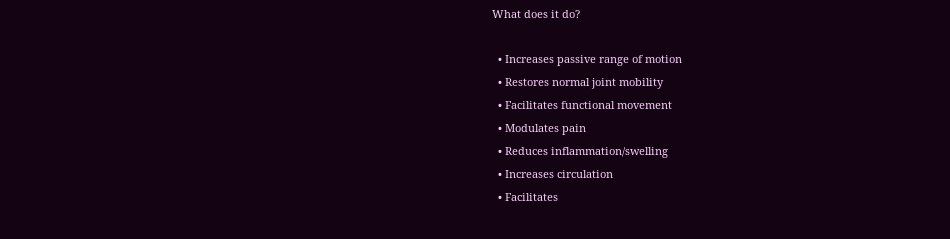What does it do?

  • Increases passive range of motion
  • Restores normal joint mobility
  • Facilitates functional movement
  • Modulates pain
  • Reduces inflammation/swelling
  • Increases circulation
  • Facilitates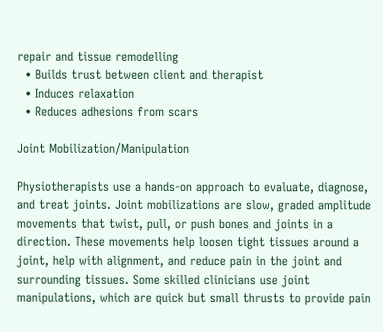repair and tissue remodelling
  • Builds trust between client and therapist
  • Induces relaxation
  • Reduces adhesions from scars

Joint Mobilization/Manipulation

Physiotherapists use a hands-on approach to evaluate, diagnose, and treat joints. Joint mobilizations are slow, graded amplitude movements that twist, pull, or push bones and joints in a direction. These movements help loosen tight tissues around a joint, help with alignment, and reduce pain in the joint and surrounding tissues. Some skilled clinicians use joint manipulations, which are quick but small thrusts to provide pain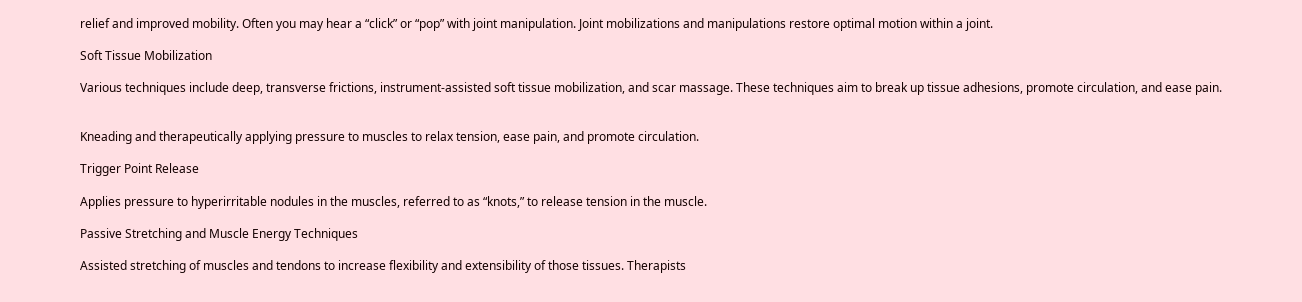relief and improved mobility. Often you may hear a “click” or “pop” with joint manipulation. Joint mobilizations and manipulations restore optimal motion within a joint.

Soft Tissue Mobilization

Various techniques include deep, transverse frictions, instrument-assisted soft tissue mobilization, and scar massage. These techniques aim to break up tissue adhesions, promote circulation, and ease pain.


Kneading and therapeutically applying pressure to muscles to relax tension, ease pain, and promote circulation.

Trigger Point Release

Applies pressure to hyperirritable nodules in the muscles, referred to as “knots,” to release tension in the muscle.

Passive Stretching and Muscle Energy Techniques

Assisted stretching of muscles and tendons to increase flexibility and extensibility of those tissues. Therapists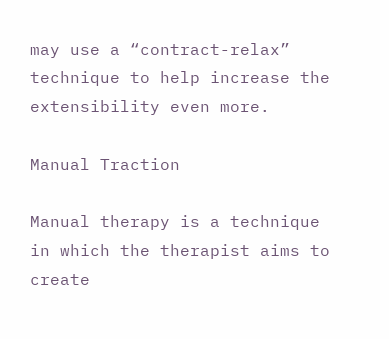may use a “contract-relax” technique to help increase the extensibility even more.

Manual Traction

Manual therapy is a technique in which the therapist aims to create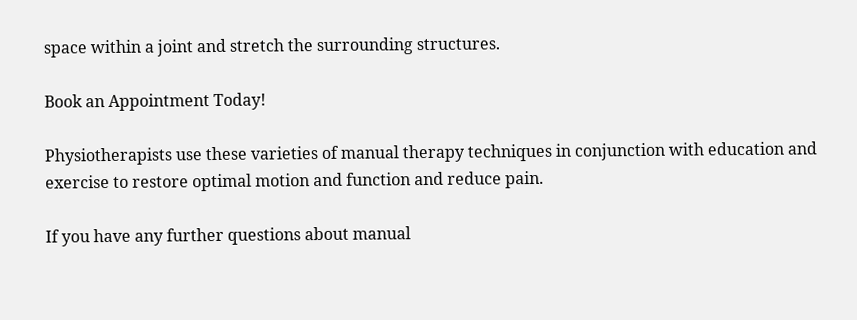space within a joint and stretch the surrounding structures.

Book an Appointment Today!

Physiotherapists use these varieties of manual therapy techniques in conjunction with education and exercise to restore optimal motion and function and reduce pain.

If you have any further questions about manual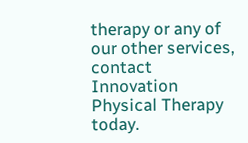therapy or any of our other services, contact Innovation Physical Therapy today.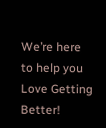We’re here to help you Love Getting Better!